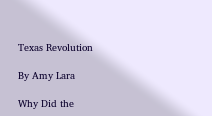Texas Revolution

By Amy Lara

Why Did the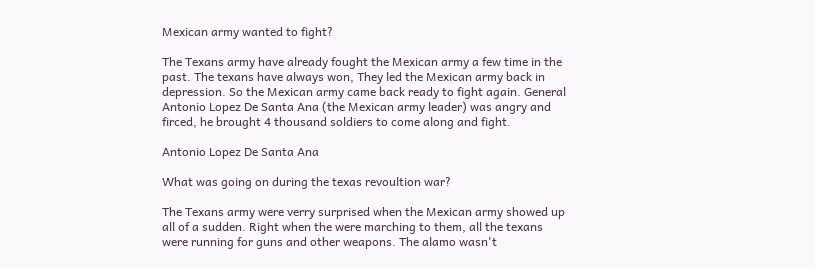Mexican army wanted to fight?

The Texans army have already fought the Mexican army a few time in the past. The texans have always won, They led the Mexican army back in depression. So the Mexican army came back ready to fight again. General Antonio Lopez De Santa Ana (the Mexican army leader) was angry and firced, he brought 4 thousand soldiers to come along and fight.

Antonio Lopez De Santa Ana

What was going on during the texas revoultion war?

The Texans army were verry surprised when the Mexican army showed up all of a sudden. Right when the were marching to them, all the texans were running for guns and other weapons. The alamo wasn't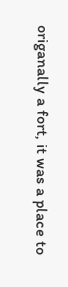origanally a fort, it was a place to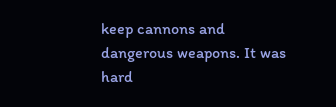keep cannons and dangerous weapons. It was hard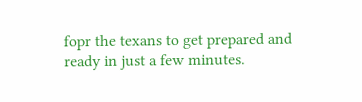fopr the texans to get prepared and ready in just a few minutes.